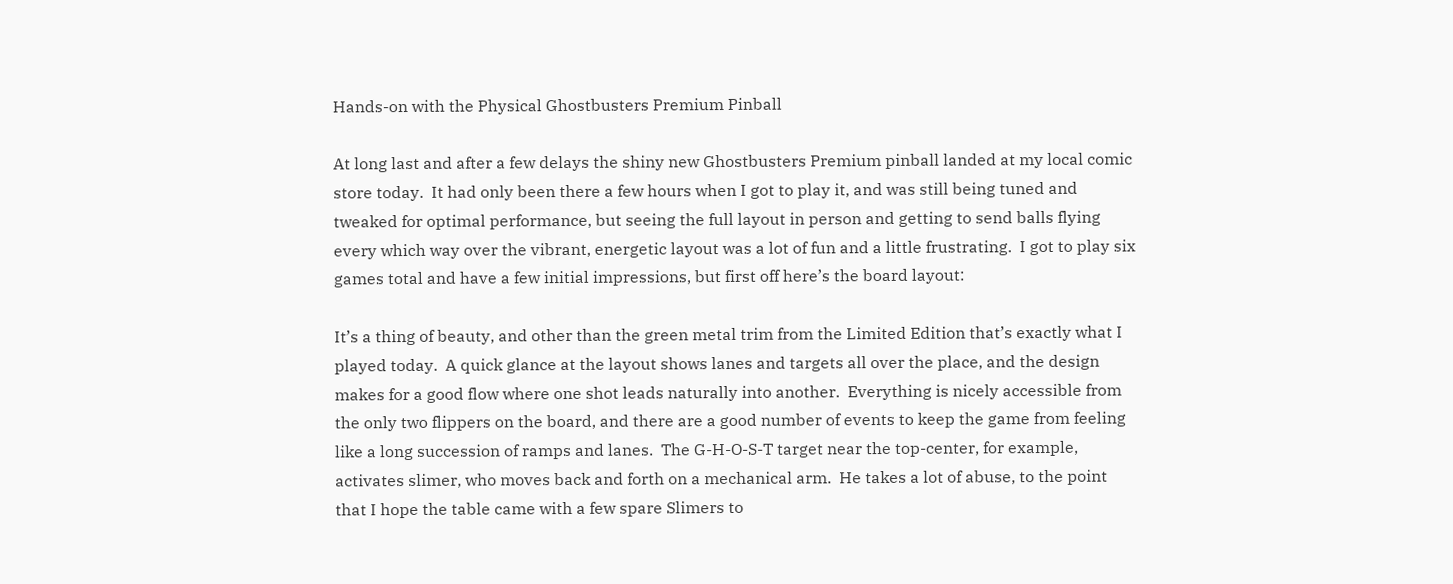Hands-on with the Physical Ghostbusters Premium Pinball

At long last and after a few delays the shiny new Ghostbusters Premium pinball landed at my local comic store today.  It had only been there a few hours when I got to play it, and was still being tuned and tweaked for optimal performance, but seeing the full layout in person and getting to send balls flying every which way over the vibrant, energetic layout was a lot of fun and a little frustrating.  I got to play six games total and have a few initial impressions, but first off here’s the board layout:

It’s a thing of beauty, and other than the green metal trim from the Limited Edition that’s exactly what I played today.  A quick glance at the layout shows lanes and targets all over the place, and the design makes for a good flow where one shot leads naturally into another.  Everything is nicely accessible from the only two flippers on the board, and there are a good number of events to keep the game from feeling like a long succession of ramps and lanes.  The G-H-O-S-T target near the top-center, for example, activates slimer, who moves back and forth on a mechanical arm.  He takes a lot of abuse, to the point that I hope the table came with a few spare Slimers to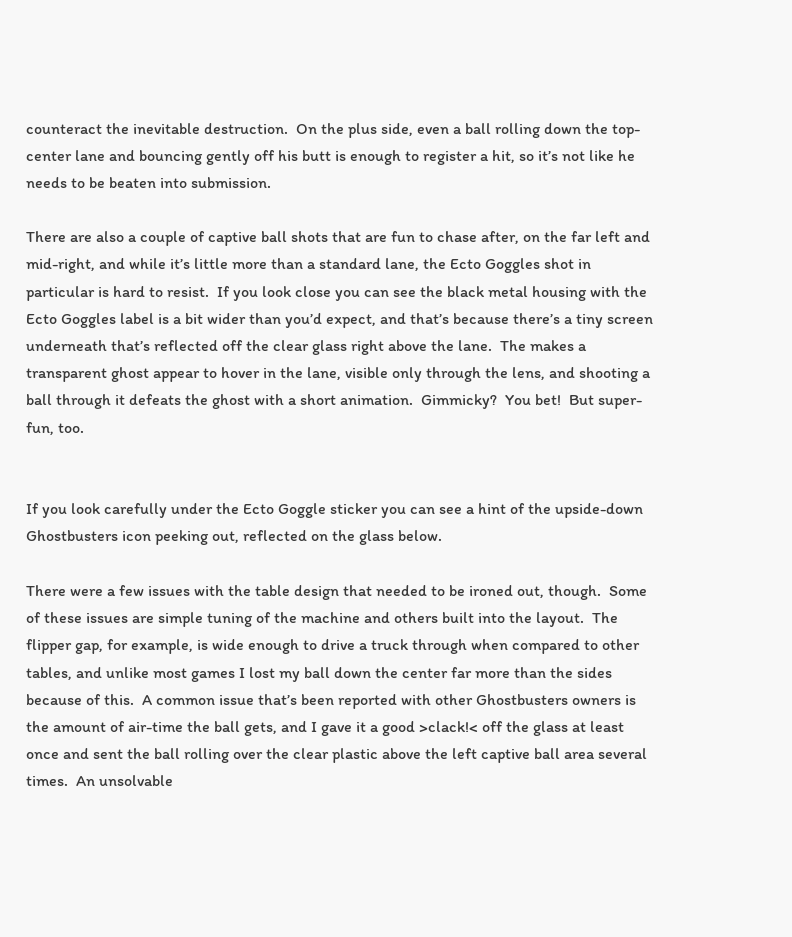counteract the inevitable destruction.  On the plus side, even a ball rolling down the top-center lane and bouncing gently off his butt is enough to register a hit, so it’s not like he needs to be beaten into submission.

There are also a couple of captive ball shots that are fun to chase after, on the far left and mid-right, and while it’s little more than a standard lane, the Ecto Goggles shot in particular is hard to resist.  If you look close you can see the black metal housing with the Ecto Goggles label is a bit wider than you’d expect, and that’s because there’s a tiny screen underneath that’s reflected off the clear glass right above the lane.  The makes a transparent ghost appear to hover in the lane, visible only through the lens, and shooting a ball through it defeats the ghost with a short animation.  Gimmicky?  You bet!  But super-fun, too.


If you look carefully under the Ecto Goggle sticker you can see a hint of the upside-down Ghostbusters icon peeking out, reflected on the glass below.

There were a few issues with the table design that needed to be ironed out, though.  Some of these issues are simple tuning of the machine and others built into the layout.  The flipper gap, for example, is wide enough to drive a truck through when compared to other tables, and unlike most games I lost my ball down the center far more than the sides because of this.  A common issue that’s been reported with other Ghostbusters owners is the amount of air-time the ball gets, and I gave it a good >clack!< off the glass at least once and sent the ball rolling over the clear plastic above the left captive ball area several times.  An unsolvable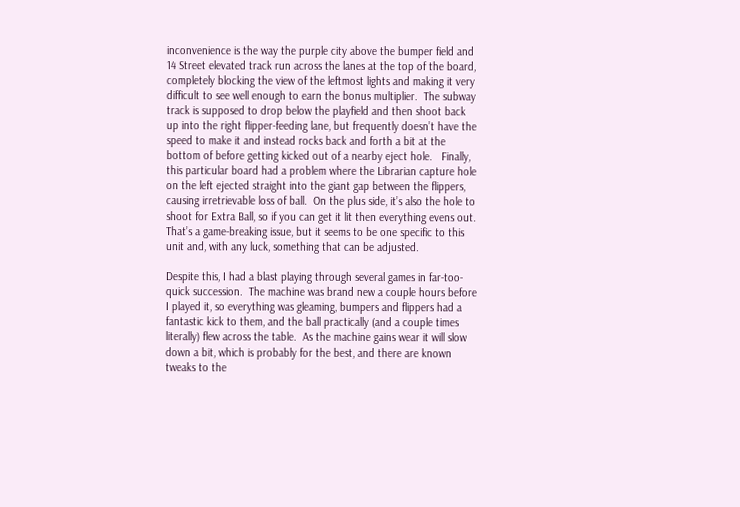inconvenience is the way the purple city above the bumper field and 14 Street elevated track run across the lanes at the top of the board, completely blocking the view of the leftmost lights and making it very difficult to see well enough to earn the bonus multiplier.  The subway track is supposed to drop below the playfield and then shoot back up into the right flipper-feeding lane, but frequently doesn’t have the speed to make it and instead rocks back and forth a bit at the bottom of before getting kicked out of a nearby eject hole.   Finally, this particular board had a problem where the Librarian capture hole on the left ejected straight into the giant gap between the flippers, causing irretrievable loss of ball.  On the plus side, it’s also the hole to shoot for Extra Ball, so if you can get it lit then everything evens out.  That’s a game-breaking issue, but it seems to be one specific to this unit and, with any luck, something that can be adjusted.

Despite this, I had a blast playing through several games in far-too-quick succession.  The machine was brand new a couple hours before I played it, so everything was gleaming, bumpers and flippers had a fantastic kick to them, and the ball practically (and a couple times literally) flew across the table.  As the machine gains wear it will slow down a bit, which is probably for the best, and there are known tweaks to the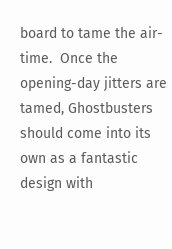board to tame the air-time.  Once the opening-day jitters are tamed, Ghostbusters should come into its own as a fantastic design with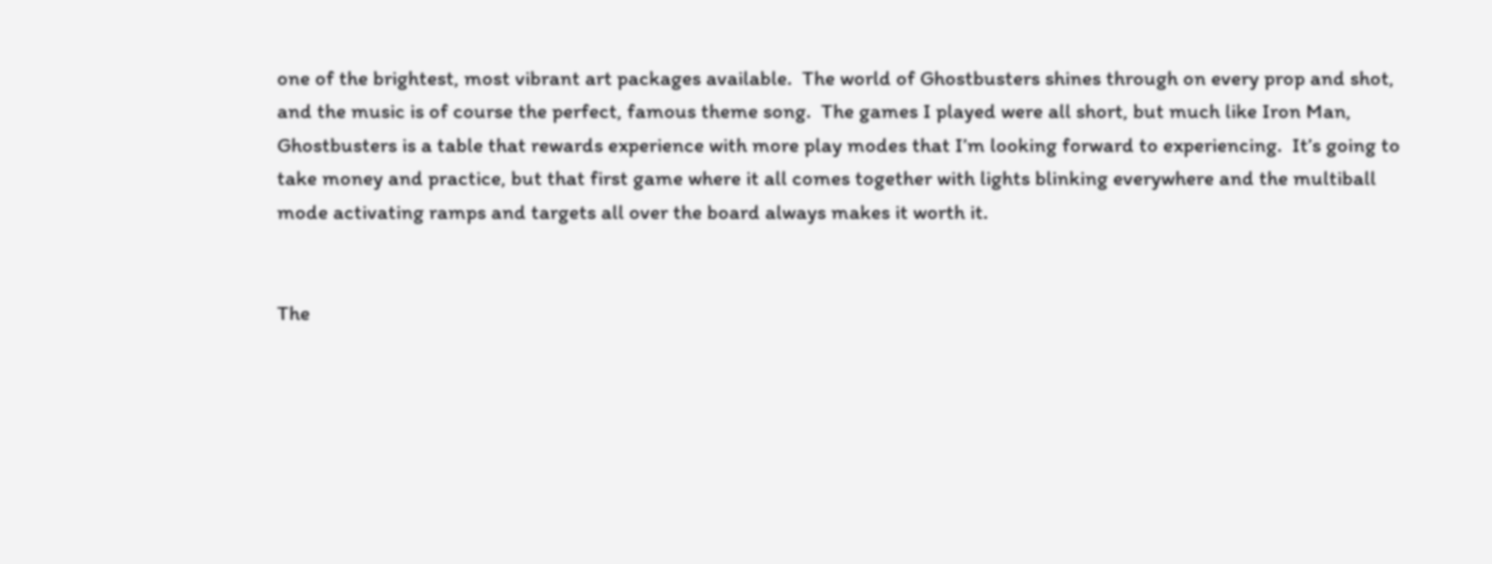one of the brightest, most vibrant art packages available.  The world of Ghostbusters shines through on every prop and shot, and the music is of course the perfect, famous theme song.  The games I played were all short, but much like Iron Man, Ghostbusters is a table that rewards experience with more play modes that I’m looking forward to experiencing.  It’s going to take money and practice, but that first game where it all comes together with lights blinking everywhere and the multiball mode activating ramps and targets all over the board always makes it worth it.


The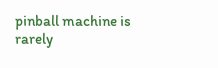pinball machine is rarely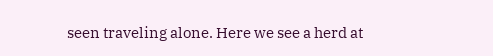seen traveling alone. Here we see a herd at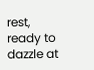rest, ready to dazzle at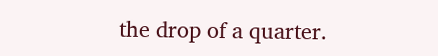the drop of a quarter.